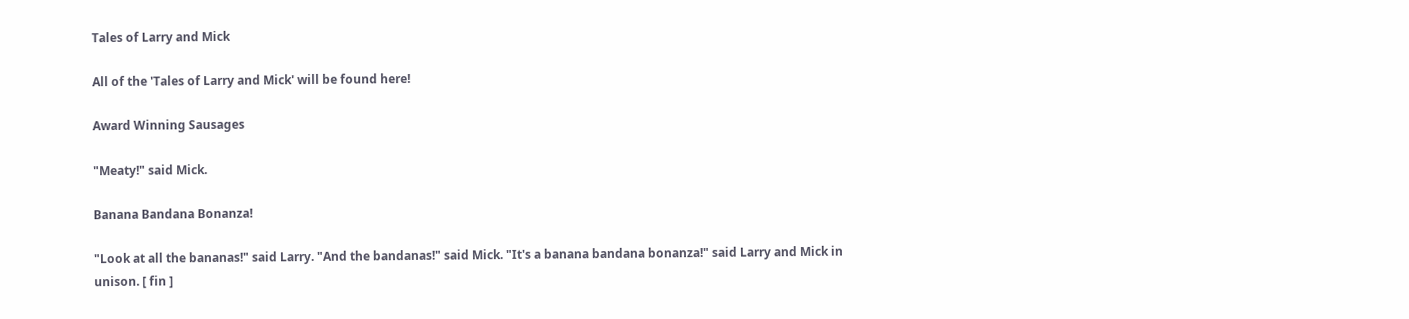Tales of Larry and Mick

All of the 'Tales of Larry and Mick' will be found here!

Award Winning Sausages

"Meaty!" said Mick.

Banana Bandana Bonanza!

"Look at all the bananas!" said Larry. "And the bandanas!" said Mick. "It's a banana bandana bonanza!" said Larry and Mick in unison. [ fin ]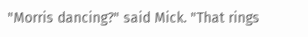"Morris dancing?" said Mick. "That rings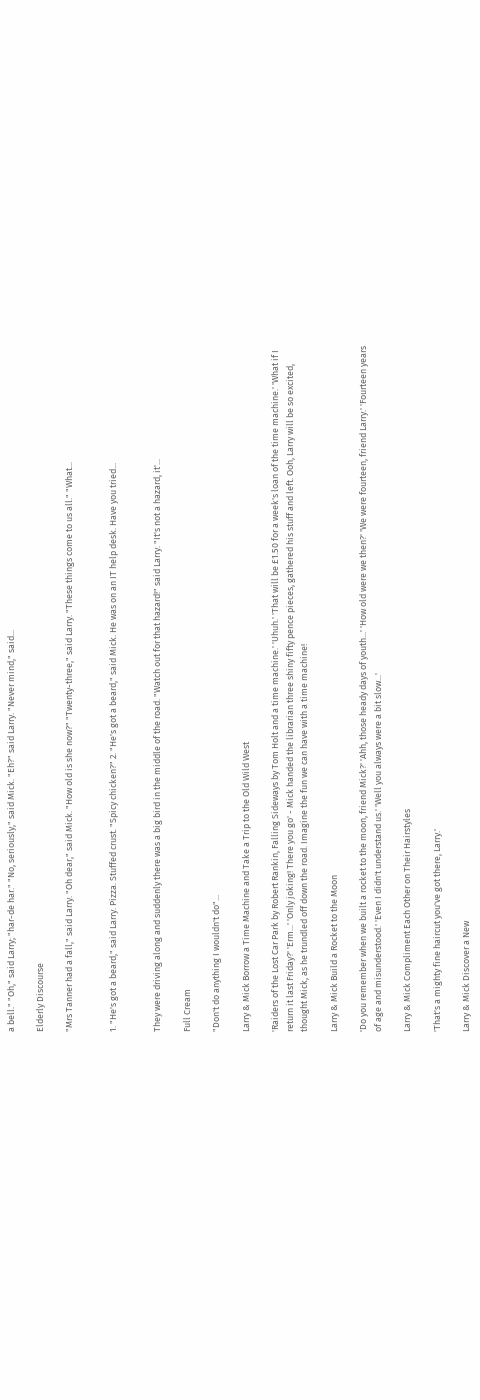a bell." "Oh," said Larry; "har-de har." "No, seriously," said Mick. "Eh?" said Larry. "Never mind," said...

Elderly Discourse

"Mrs Tanner had a fall," said Larry. "Oh dear," said Mick. "How old is she now?" "Twenty-three," said Larry. "These things come to us all." "What...


1. "He's got a beard," said Larry. Pizza. Stuffed crust. "Spicy chicken?" 2. "He's got a beard," said Mick. He was on an IT help desk. Have you tried...


They were driving along and suddenly there was a big bird in the middle of the road. "Watch out for that hazard!" said Larry. "It's not a hazard, it'...

Full Cream

"Don't do anything I wouldn't do"...

Larry & Mick Borrow a Time Machine and Take a Trip to the Old Wild West

'Raiders of the Lost Car Park by Robert Rankin, Falling Sideways by Tom Holt and a time machine.' 'Uhuh.' 'That will be £1.50 for a week's loan of the time machine.' 'What if I return it last Friday?' 'Erm...' 'Only joking! There you go' - Mick handed the librarian three shiny fifty pence pieces, gathered his stuff and left. Ooh, Larry will be so excited, thought Mick, as he trundled off down the road. Imagine the fun we can have with a time machine!

Larry & Mick Build a Rocket to the Moon

'Do you remember when we built a rocket to the moon, friend Mick?' 'Ahh, those heady days of youth...' 'How old were we then?' 'We were fourteen, friend Larry.' 'Fourteen years of age and misunderstood.' 'Even I didn't understand us.' 'Well you always were a bit slow...'

Larry & Mick Compliment Each Other on Their Hairstyles

'That's a mighty fine haircut you've got there, Larry.'

Larry & Mick Discover a New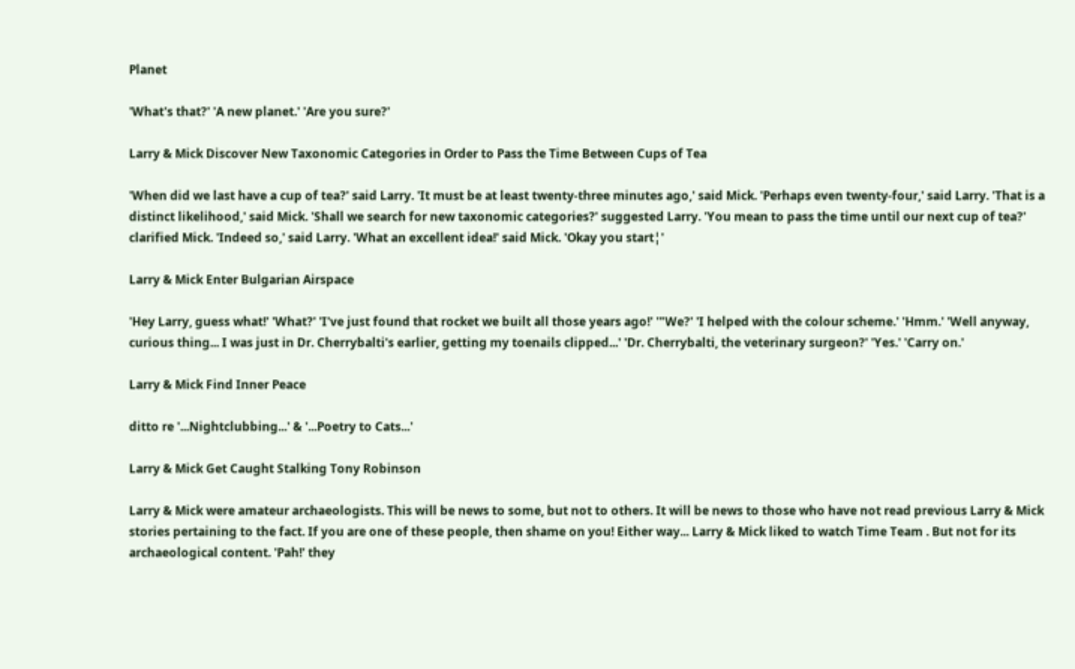Planet

'What's that?' 'A new planet.' 'Are you sure?'

Larry & Mick Discover New Taxonomic Categories in Order to Pass the Time Between Cups of Tea

'When did we last have a cup of tea?' said Larry. 'It must be at least twenty-three minutes ago,' said Mick. 'Perhaps even twenty-four,' said Larry. 'That is a distinct likelihood,' said Mick. 'Shall we search for new taxonomic categories?' suggested Larry. 'You mean to pass the time until our next cup of tea?' clarified Mick. 'Indeed so,' said Larry. 'What an excellent idea!' said Mick. 'Okay you start¦'

Larry & Mick Enter Bulgarian Airspace

'Hey Larry, guess what!' 'What?' 'I've just found that rocket we built all those years ago!' '"We?' 'I helped with the colour scheme.' 'Hmm.' 'Well anyway, curious thing... I was just in Dr. Cherrybalti's earlier, getting my toenails clipped...' 'Dr. Cherrybalti, the veterinary surgeon?' 'Yes.' 'Carry on.'

Larry & Mick Find Inner Peace

ditto re '...Nightclubbing...' & '...Poetry to Cats...'

Larry & Mick Get Caught Stalking Tony Robinson

Larry & Mick were amateur archaeologists. This will be news to some, but not to others. It will be news to those who have not read previous Larry & Mick stories pertaining to the fact. If you are one of these people, then shame on you! Either way... Larry & Mick liked to watch Time Team . But not for its archaeological content. 'Pah!' they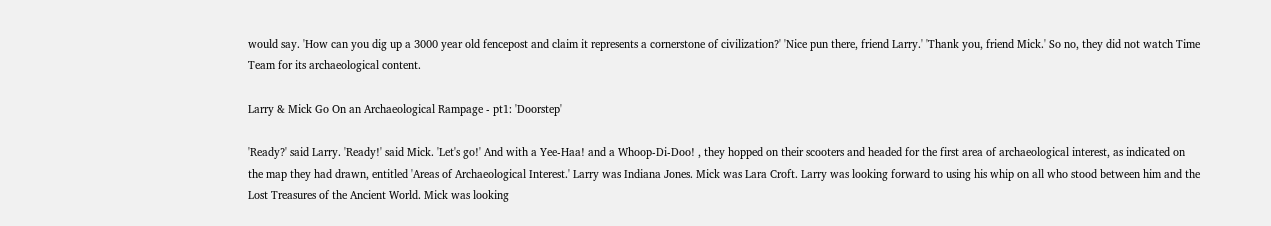would say. 'How can you dig up a 3000 year old fencepost and claim it represents a cornerstone of civilization?' 'Nice pun there, friend Larry.' 'Thank you, friend Mick.' So no, they did not watch Time Team for its archaeological content.

Larry & Mick Go On an Archaeological Rampage - pt1: 'Doorstep'

'Ready?' said Larry. 'Ready!' said Mick. 'Let's go!' And with a Yee-Haa! and a Whoop-Di-Doo! , they hopped on their scooters and headed for the first area of archaeological interest, as indicated on the map they had drawn, entitled 'Areas of Archaeological Interest.' Larry was Indiana Jones. Mick was Lara Croft. Larry was looking forward to using his whip on all who stood between him and the Lost Treasures of the Ancient World. Mick was looking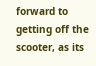forward to getting off the scooter, as its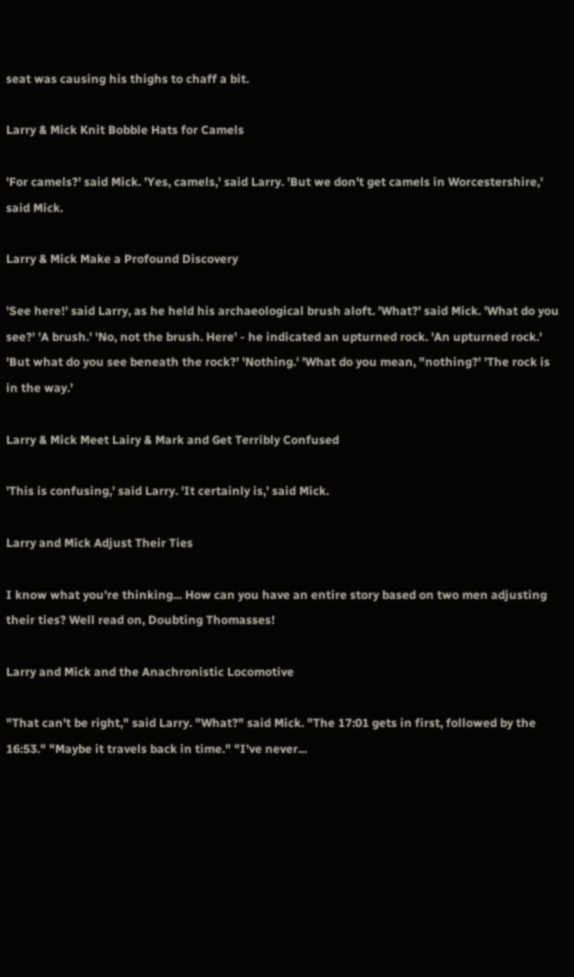seat was causing his thighs to chaff a bit.

Larry & Mick Knit Bobble Hats for Camels

'For camels?' said Mick. 'Yes, camels,' said Larry. 'But we don't get camels in Worcestershire,' said Mick.

Larry & Mick Make a Profound Discovery

'See here!' said Larry, as he held his archaeological brush aloft. 'What?' said Mick. 'What do you see?' 'A brush.' 'No, not the brush. Here' - he indicated an upturned rock. 'An upturned rock.' 'But what do you see beneath the rock?' 'Nothing.' 'What do you mean, "nothing?' 'The rock is in the way.'

Larry & Mick Meet Lairy & Mark and Get Terribly Confused

'This is confusing,' said Larry. 'It certainly is,' said Mick.

Larry and Mick Adjust Their Ties

I know what you're thinking... How can you have an entire story based on two men adjusting their ties? Well read on, Doubting Thomasses!

Larry and Mick and the Anachronistic Locomotive

"That can't be right," said Larry. "What?" said Mick. "The 17:01 gets in first, followed by the 16:53." "Maybe it travels back in time." "I've never...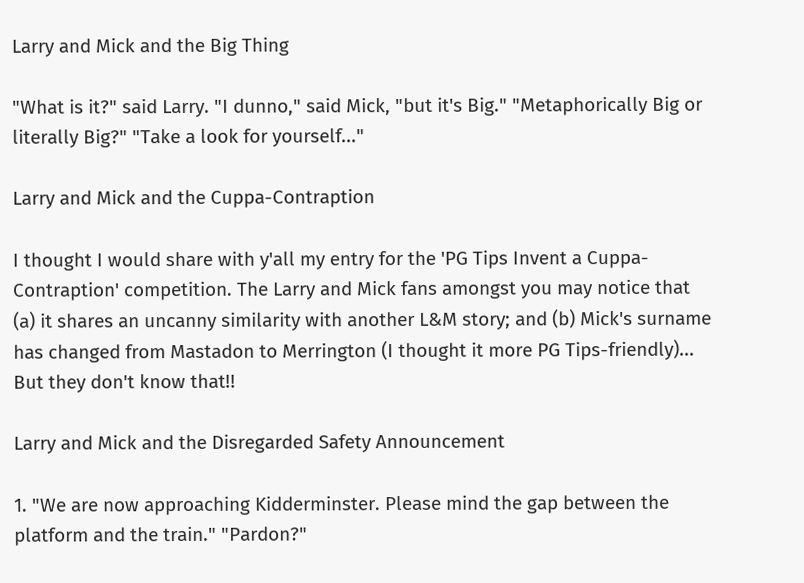Larry and Mick and the Big Thing

"What is it?" said Larry. "I dunno," said Mick, "but it's Big." "Metaphorically Big or literally Big?" "Take a look for yourself..."

Larry and Mick and the Cuppa-Contraption

I thought I would share with y'all my entry for the 'PG Tips Invent a Cuppa-Contraption' competition. The Larry and Mick fans amongst you may notice that (a) it shares an uncanny similarity with another L&M story; and (b) Mick's surname has changed from Mastadon to Merrington (I thought it more PG Tips-friendly)... But they don't know that!!

Larry and Mick and the Disregarded Safety Announcement

1. "We are now approaching Kidderminster. Please mind the gap between the platform and the train." "Pardon?"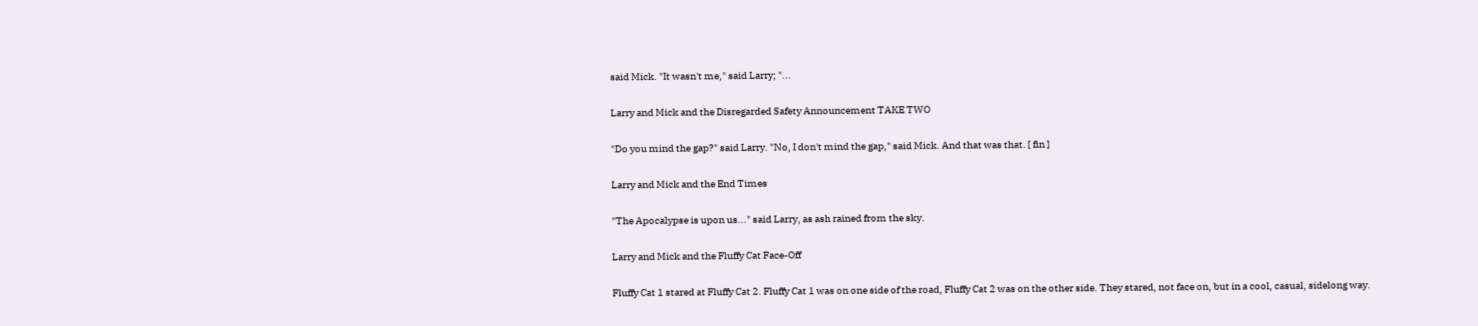said Mick. "It wasn't me," said Larry; "...

Larry and Mick and the Disregarded Safety Announcement TAKE TWO

"Do you mind the gap?" said Larry. "No, I don't mind the gap," said Mick. And that was that. [ fin ]

Larry and Mick and the End Times

"The Apocalypse is upon us..." said Larry, as ash rained from the sky.

Larry and Mick and the Fluffy Cat Face-Off

Fluffy Cat 1 stared at Fluffy Cat 2. Fluffy Cat 1 was on one side of the road, Fluffy Cat 2 was on the other side. They stared, not face on, but in a cool, casual, sidelong way.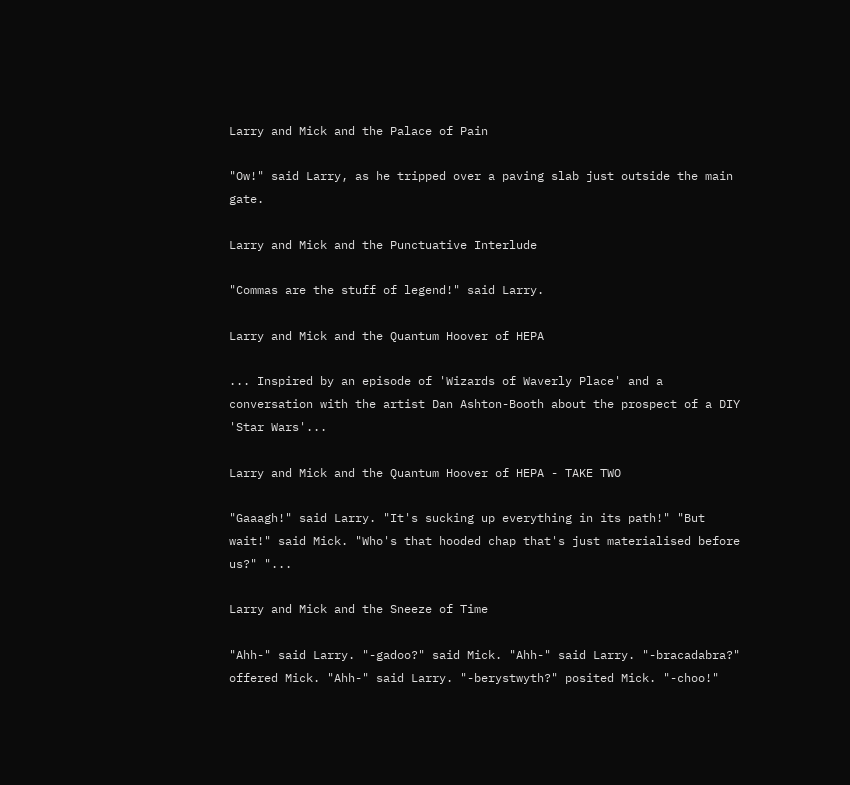Larry and Mick and the Palace of Pain

"Ow!" said Larry, as he tripped over a paving slab just outside the main gate.

Larry and Mick and the Punctuative Interlude

"Commas are the stuff of legend!" said Larry.

Larry and Mick and the Quantum Hoover of HEPA

... Inspired by an episode of 'Wizards of Waverly Place' and a conversation with the artist Dan Ashton-Booth about the prospect of a DIY 'Star Wars'...

Larry and Mick and the Quantum Hoover of HEPA - TAKE TWO

"Gaaagh!" said Larry. "It's sucking up everything in its path!" "But wait!" said Mick. "Who's that hooded chap that's just materialised before us?" "...

Larry and Mick and the Sneeze of Time

"Ahh-" said Larry. "-gadoo?" said Mick. "Ahh-" said Larry. "-bracadabra?" offered Mick. "Ahh-" said Larry. "-berystwyth?" posited Mick. "-choo!"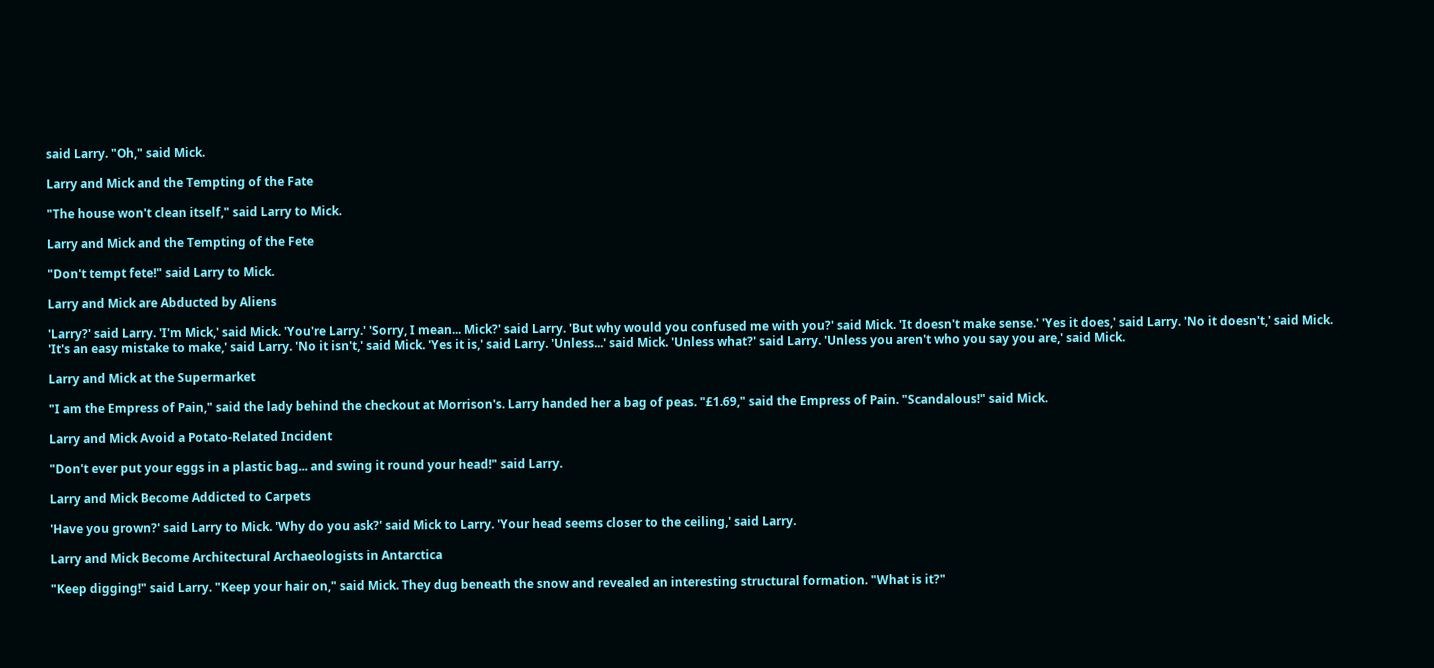said Larry. "Oh," said Mick.

Larry and Mick and the Tempting of the Fate

"The house won't clean itself," said Larry to Mick.

Larry and Mick and the Tempting of the Fete

"Don't tempt fete!" said Larry to Mick.

Larry and Mick are Abducted by Aliens

'Larry?' said Larry. 'I'm Mick,' said Mick. 'You're Larry.' 'Sorry, I mean... Mick?' said Larry. 'But why would you confused me with you?' said Mick. 'It doesn't make sense.' 'Yes it does,' said Larry. 'No it doesn't,' said Mick. 'It's an easy mistake to make,' said Larry. 'No it isn't,' said Mick. 'Yes it is,' said Larry. 'Unless...' said Mick. 'Unless what?' said Larry. 'Unless you aren't who you say you are,' said Mick.

Larry and Mick at the Supermarket

"I am the Empress of Pain," said the lady behind the checkout at Morrison's. Larry handed her a bag of peas. "£1.69," said the Empress of Pain. "Scandalous!" said Mick.

Larry and Mick Avoid a Potato-Related Incident

"Don't ever put your eggs in a plastic bag... and swing it round your head!" said Larry.

Larry and Mick Become Addicted to Carpets

'Have you grown?' said Larry to Mick. 'Why do you ask?' said Mick to Larry. 'Your head seems closer to the ceiling,' said Larry.

Larry and Mick Become Architectural Archaeologists in Antarctica

"Keep digging!" said Larry. "Keep your hair on," said Mick. They dug beneath the snow and revealed an interesting structural formation. "What is it?"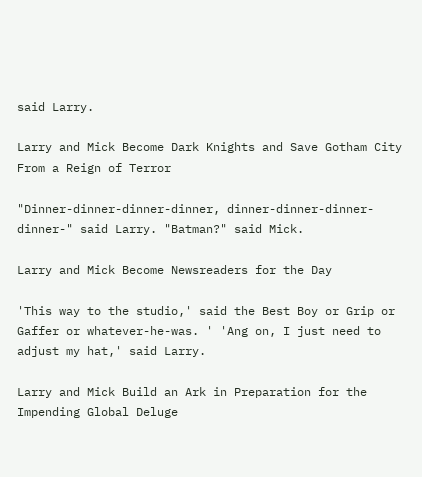said Larry.

Larry and Mick Become Dark Knights and Save Gotham City From a Reign of Terror

"Dinner-dinner-dinner-dinner, dinner-dinner-dinner-dinner-" said Larry. "Batman?" said Mick.

Larry and Mick Become Newsreaders for the Day

'This way to the studio,' said the Best Boy or Grip or Gaffer or whatever-he-was. ' 'Ang on, I just need to adjust my hat,' said Larry.

Larry and Mick Build an Ark in Preparation for the Impending Global Deluge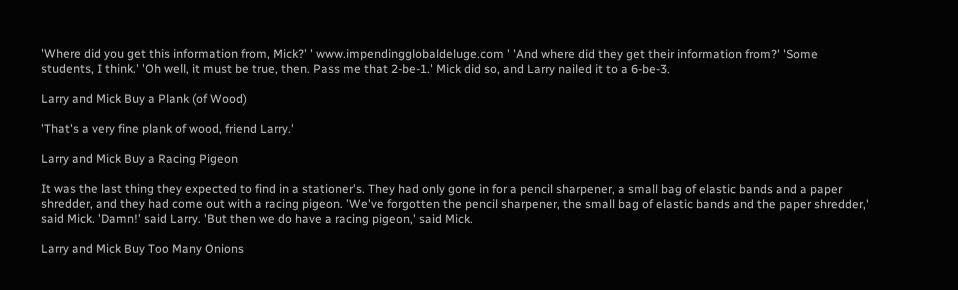'Where did you get this information from, Mick?' ' www.impendingglobaldeluge.com ' 'And where did they get their information from?' 'Some students, I think.' 'Oh well, it must be true, then. Pass me that 2-be-1.' Mick did so, and Larry nailed it to a 6-be-3.

Larry and Mick Buy a Plank (of Wood)

'That's a very fine plank of wood, friend Larry.'

Larry and Mick Buy a Racing Pigeon

It was the last thing they expected to find in a stationer's. They had only gone in for a pencil sharpener, a small bag of elastic bands and a paper shredder, and they had come out with a racing pigeon. 'We've forgotten the pencil sharpener, the small bag of elastic bands and the paper shredder,' said Mick. 'Damn!' said Larry. 'But then we do have a racing pigeon,' said Mick.

Larry and Mick Buy Too Many Onions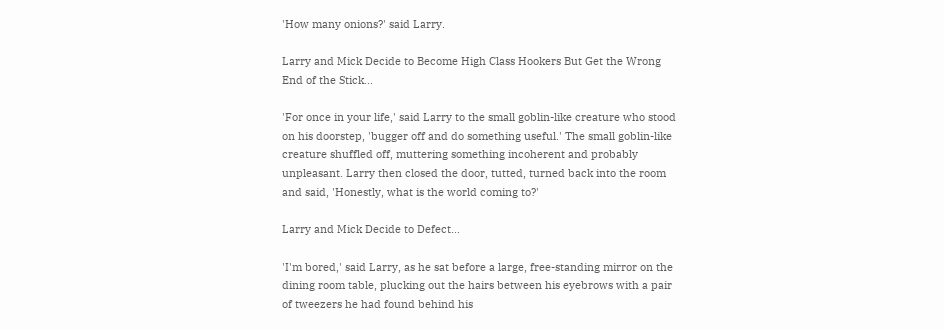'How many onions?' said Larry.

Larry and Mick Decide to Become High Class Hookers But Get the Wrong End of the Stick...

'For once in your life,' said Larry to the small goblin-like creature who stood on his doorstep, 'bugger off and do something useful.' The small goblin-like creature shuffled off, muttering something incoherent and probably unpleasant. Larry then closed the door, tutted, turned back into the room and said, 'Honestly, what is the world coming to?'

Larry and Mick Decide to Defect...

'I'm bored,' said Larry, as he sat before a large, free-standing mirror on the dining room table, plucking out the hairs between his eyebrows with a pair of tweezers he had found behind his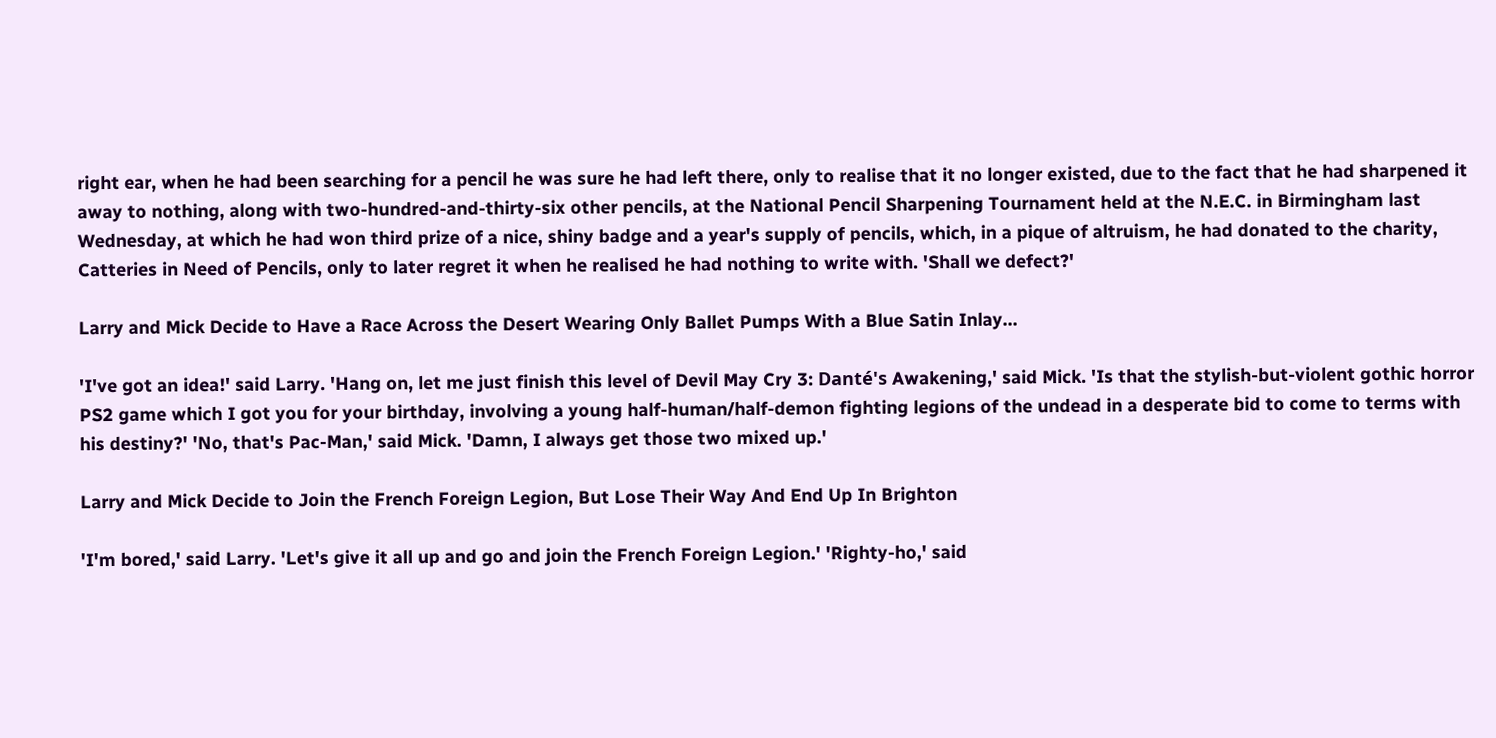right ear, when he had been searching for a pencil he was sure he had left there, only to realise that it no longer existed, due to the fact that he had sharpened it away to nothing, along with two-hundred-and-thirty-six other pencils, at the National Pencil Sharpening Tournament held at the N.E.C. in Birmingham last Wednesday, at which he had won third prize of a nice, shiny badge and a year's supply of pencils, which, in a pique of altruism, he had donated to the charity, Catteries in Need of Pencils, only to later regret it when he realised he had nothing to write with. 'Shall we defect?'

Larry and Mick Decide to Have a Race Across the Desert Wearing Only Ballet Pumps With a Blue Satin Inlay...

'I've got an idea!' said Larry. 'Hang on, let me just finish this level of Devil May Cry 3: Danté's Awakening,' said Mick. 'Is that the stylish-but-violent gothic horror PS2 game which I got you for your birthday, involving a young half-human/half-demon fighting legions of the undead in a desperate bid to come to terms with his destiny?' 'No, that's Pac-Man,' said Mick. 'Damn, I always get those two mixed up.'

Larry and Mick Decide to Join the French Foreign Legion, But Lose Their Way And End Up In Brighton

'I'm bored,' said Larry. 'Let's give it all up and go and join the French Foreign Legion.' 'Righty-ho,' said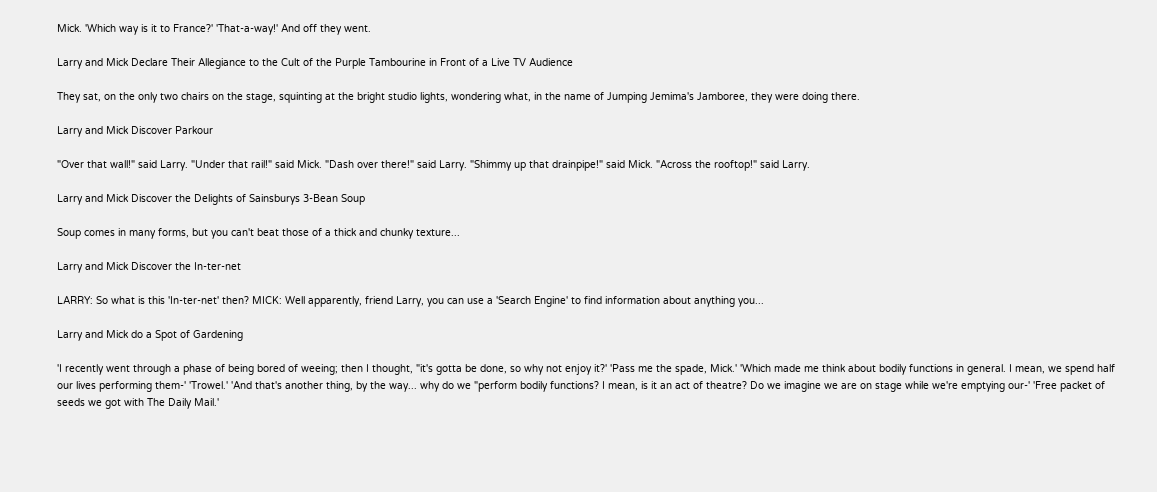Mick. 'Which way is it to France?' 'That-a-way!' And off they went.

Larry and Mick Declare Their Allegiance to the Cult of the Purple Tambourine in Front of a Live TV Audience

They sat, on the only two chairs on the stage, squinting at the bright studio lights, wondering what, in the name of Jumping Jemima's Jamboree, they were doing there.

Larry and Mick Discover Parkour

"Over that wall!" said Larry. "Under that rail!" said Mick. "Dash over there!" said Larry. "Shimmy up that drainpipe!" said Mick. "Across the rooftop!" said Larry.

Larry and Mick Discover the Delights of Sainsburys 3-Bean Soup

Soup comes in many forms, but you can't beat those of a thick and chunky texture...

Larry and Mick Discover the In-ter-net

LARRY: So what is this 'In-ter-net' then? MICK: Well apparently, friend Larry, you can use a 'Search Engine' to find information about anything you...

Larry and Mick do a Spot of Gardening

'I recently went through a phase of being bored of weeing; then I thought, "it's gotta be done, so why not enjoy it?' 'Pass me the spade, Mick.' 'Which made me think about bodily functions in general. I mean, we spend half our lives performing them-' 'Trowel.' 'And that's another thing, by the way... why do we "perform bodily functions? I mean, is it an act of theatre? Do we imagine we are on stage while we're emptying our-' 'Free packet of seeds we got with The Daily Mail.'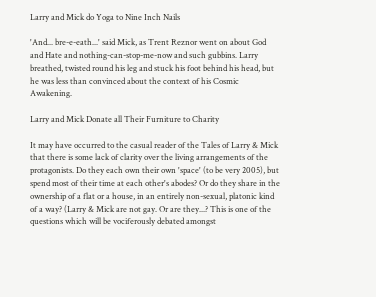Larry and Mick do Yoga to Nine Inch Nails

'And... bre-e-eath...' said Mick, as Trent Reznor went on about God and Hate and nothing-can-stop-me-now and such gubbins. Larry breathed, twisted round his leg and stuck his foot behind his head, but he was less than convinced about the context of his Cosmic Awakening.

Larry and Mick Donate all Their Furniture to Charity

It may have occurred to the casual reader of the Tales of Larry & Mick that there is some lack of clarity over the living arrangements of the protagonists. Do they each own their own 'space' (to be very 2005), but spend most of their time at each other's abodes? Or do they share in the ownership of a flat or a house, in an entirely non-sexual, platonic kind of a way? (Larry & Mick are not gay. Or are they...? This is one of the questions which will be vociferously debated amongst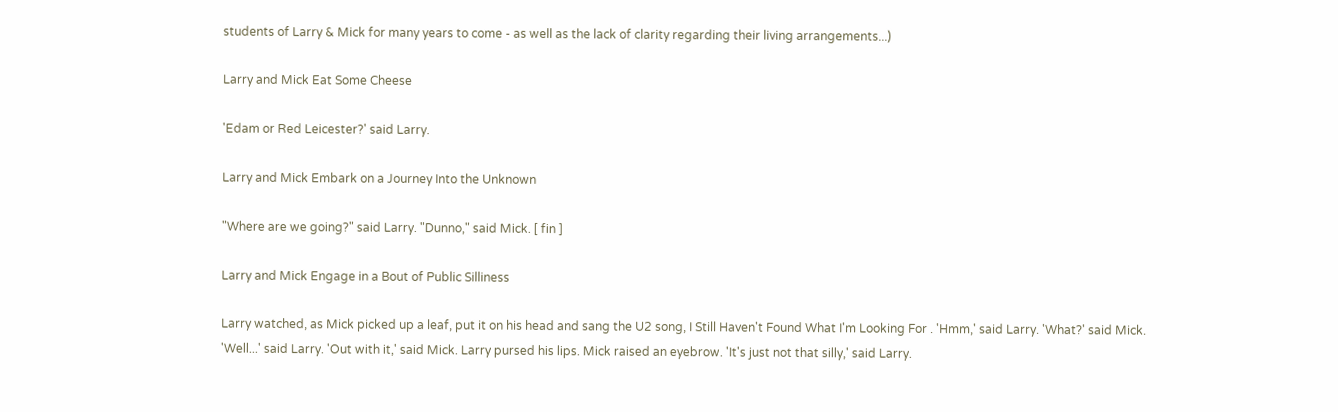students of Larry & Mick for many years to come - as well as the lack of clarity regarding their living arrangements...)

Larry and Mick Eat Some Cheese

'Edam or Red Leicester?' said Larry.

Larry and Mick Embark on a Journey Into the Unknown

"Where are we going?" said Larry. "Dunno," said Mick. [ fin ]

Larry and Mick Engage in a Bout of Public Silliness

Larry watched, as Mick picked up a leaf, put it on his head and sang the U2 song, I Still Haven't Found What I'm Looking For . 'Hmm,' said Larry. 'What?' said Mick. 'Well...' said Larry. 'Out with it,' said Mick. Larry pursed his lips. Mick raised an eyebrow. 'It's just not that silly,' said Larry.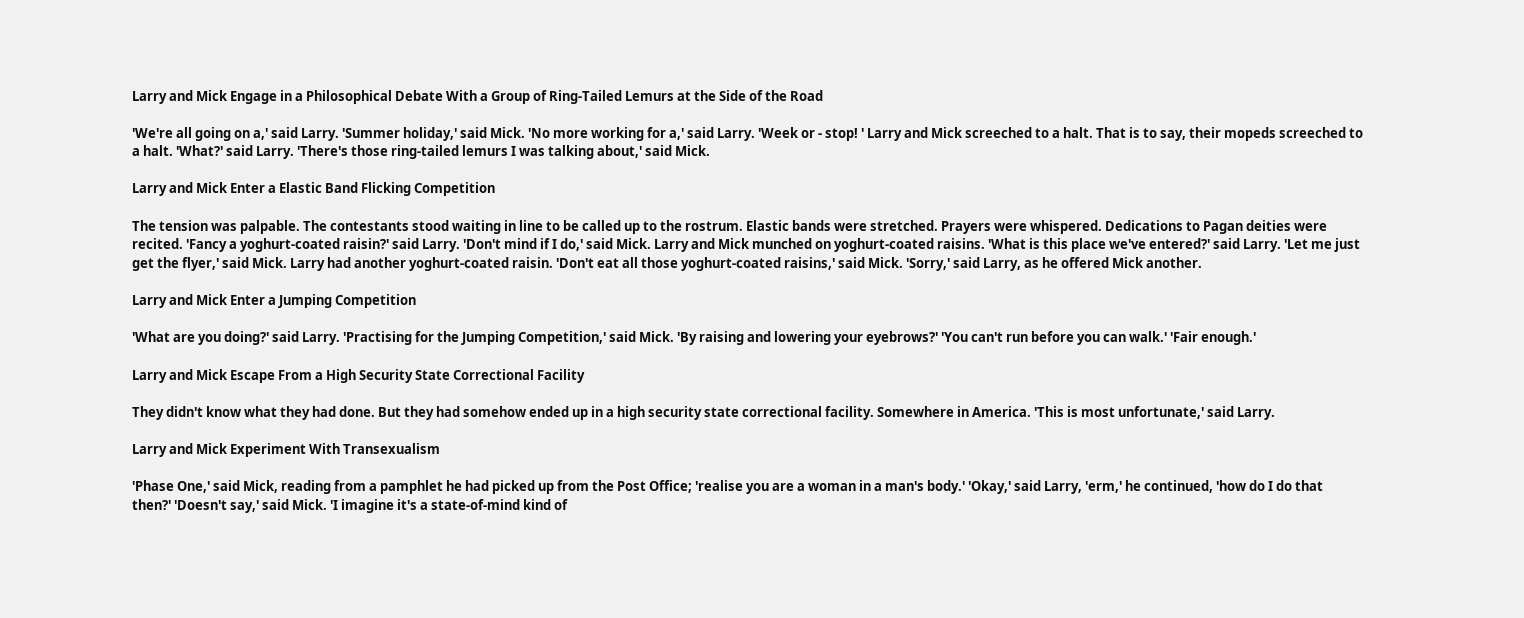Larry and Mick Engage in a Philosophical Debate With a Group of Ring-Tailed Lemurs at the Side of the Road

'We're all going on a,' said Larry. 'Summer holiday,' said Mick. 'No more working for a,' said Larry. 'Week or - stop! ' Larry and Mick screeched to a halt. That is to say, their mopeds screeched to a halt. 'What?' said Larry. 'There's those ring-tailed lemurs I was talking about,' said Mick.

Larry and Mick Enter a Elastic Band Flicking Competition

The tension was palpable. The contestants stood waiting in line to be called up to the rostrum. Elastic bands were stretched. Prayers were whispered. Dedications to Pagan deities were recited. 'Fancy a yoghurt-coated raisin?' said Larry. 'Don't mind if I do,' said Mick. Larry and Mick munched on yoghurt-coated raisins. 'What is this place we've entered?' said Larry. 'Let me just get the flyer,' said Mick. Larry had another yoghurt-coated raisin. 'Don't eat all those yoghurt-coated raisins,' said Mick. 'Sorry,' said Larry, as he offered Mick another.

Larry and Mick Enter a Jumping Competition

'What are you doing?' said Larry. 'Practising for the Jumping Competition,' said Mick. 'By raising and lowering your eyebrows?' 'You can't run before you can walk.' 'Fair enough.'

Larry and Mick Escape From a High Security State Correctional Facility

They didn't know what they had done. But they had somehow ended up in a high security state correctional facility. Somewhere in America. 'This is most unfortunate,' said Larry.

Larry and Mick Experiment With Transexualism

'Phase One,' said Mick, reading from a pamphlet he had picked up from the Post Office; 'realise you are a woman in a man's body.' 'Okay,' said Larry, 'erm,' he continued, 'how do I do that then?' 'Doesn't say,' said Mick. 'I imagine it's a state-of-mind kind of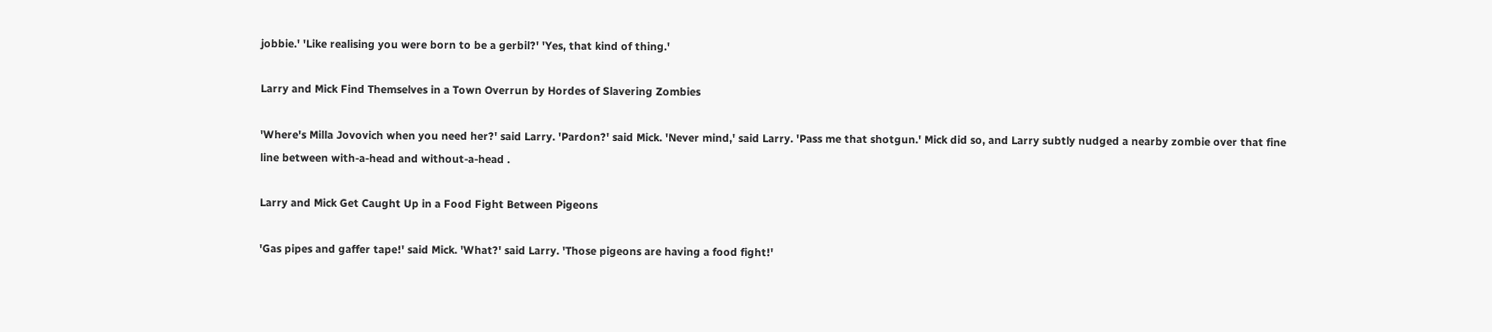jobbie.' 'Like realising you were born to be a gerbil?' 'Yes, that kind of thing.'

Larry and Mick Find Themselves in a Town Overrun by Hordes of Slavering Zombies

'Where's Milla Jovovich when you need her?' said Larry. 'Pardon?' said Mick. 'Never mind,' said Larry. 'Pass me that shotgun.' Mick did so, and Larry subtly nudged a nearby zombie over that fine line between with-a-head and without-a-head .

Larry and Mick Get Caught Up in a Food Fight Between Pigeons

'Gas pipes and gaffer tape!' said Mick. 'What?' said Larry. 'Those pigeons are having a food fight!'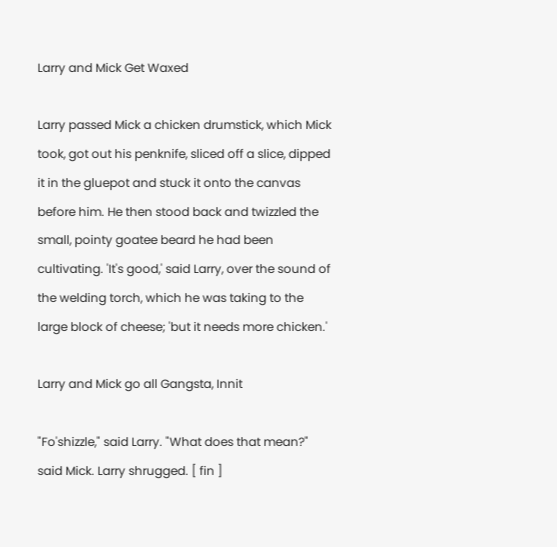Larry and Mick Get Waxed

Larry passed Mick a chicken drumstick, which Mick took, got out his penknife, sliced off a slice, dipped it in the gluepot and stuck it onto the canvas before him. He then stood back and twizzled the small, pointy goatee beard he had been cultivating. 'It's good,' said Larry, over the sound of the welding torch, which he was taking to the large block of cheese; 'but it needs more chicken.'

Larry and Mick go all Gangsta, Innit

"Fo'shizzle," said Larry. "What does that mean?" said Mick. Larry shrugged. [ fin ]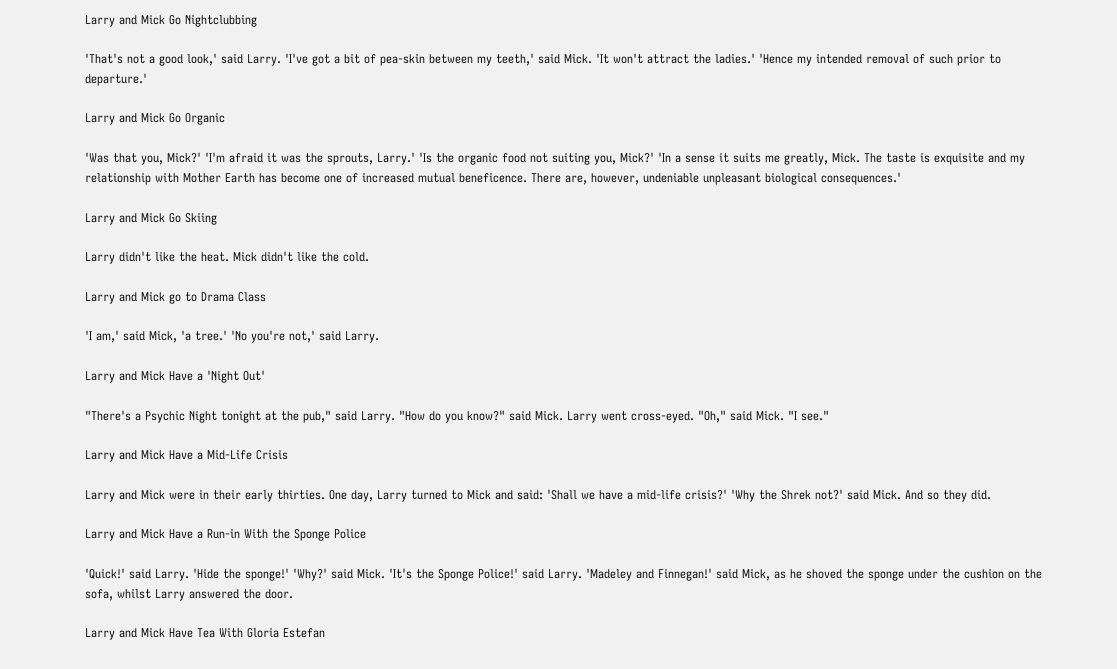Larry and Mick Go Nightclubbing

'That's not a good look,' said Larry. 'I've got a bit of pea-skin between my teeth,' said Mick. 'It won't attract the ladies.' 'Hence my intended removal of such prior to departure.'

Larry and Mick Go Organic

'Was that you, Mick?' 'I'm afraid it was the sprouts, Larry.' 'Is the organic food not suiting you, Mick?' 'In a sense it suits me greatly, Mick. The taste is exquisite and my relationship with Mother Earth has become one of increased mutual beneficence. There are, however, undeniable unpleasant biological consequences.'

Larry and Mick Go Skiing

Larry didn't like the heat. Mick didn't like the cold.

Larry and Mick go to Drama Class

'I am,' said Mick, 'a tree.' 'No you're not,' said Larry.

Larry and Mick Have a 'Night Out'

"There's a Psychic Night tonight at the pub," said Larry. "How do you know?" said Mick. Larry went cross-eyed. "Oh," said Mick. "I see."

Larry and Mick Have a Mid-Life Crisis

Larry and Mick were in their early thirties. One day, Larry turned to Mick and said: 'Shall we have a mid-life crisis?' 'Why the Shrek not?' said Mick. And so they did.

Larry and Mick Have a Run-in With the Sponge Police

'Quick!' said Larry. 'Hide the sponge!' 'Why?' said Mick. 'It's the Sponge Police!' said Larry. 'Madeley and Finnegan!' said Mick, as he shoved the sponge under the cushion on the sofa, whilst Larry answered the door.

Larry and Mick Have Tea With Gloria Estefan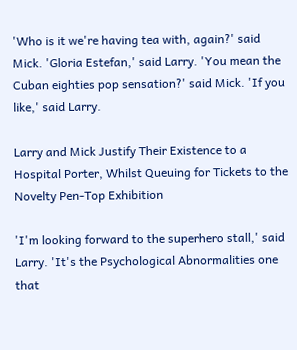'Who is it we're having tea with, again?' said Mick. 'Gloria Estefan,' said Larry. 'You mean the Cuban eighties pop sensation?' said Mick. 'If you like,' said Larry.

Larry and Mick Justify Their Existence to a Hospital Porter, Whilst Queuing for Tickets to the Novelty Pen-Top Exhibition

'I'm looking forward to the superhero stall,' said Larry. 'It's the Psychological Abnormalities one that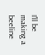I'll be making a beeline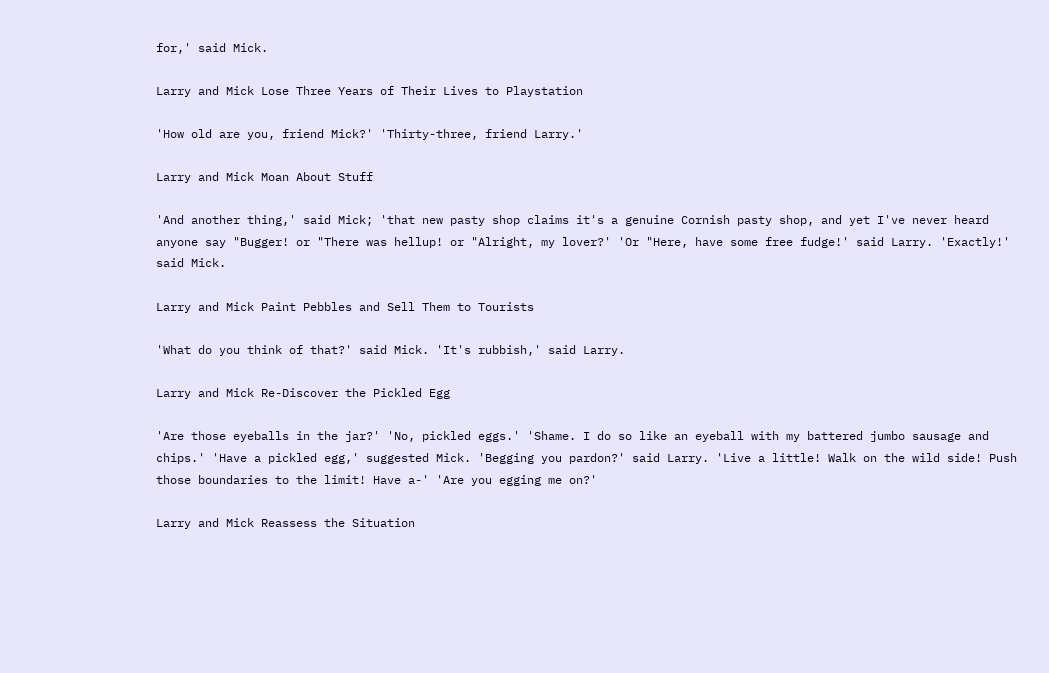for,' said Mick.

Larry and Mick Lose Three Years of Their Lives to Playstation

'How old are you, friend Mick?' 'Thirty-three, friend Larry.'

Larry and Mick Moan About Stuff

'And another thing,' said Mick; 'that new pasty shop claims it's a genuine Cornish pasty shop, and yet I've never heard anyone say "Bugger! or "There was hellup! or "Alright, my lover?' 'Or "Here, have some free fudge!' said Larry. 'Exactly!' said Mick.

Larry and Mick Paint Pebbles and Sell Them to Tourists

'What do you think of that?' said Mick. 'It's rubbish,' said Larry.

Larry and Mick Re-Discover the Pickled Egg

'Are those eyeballs in the jar?' 'No, pickled eggs.' 'Shame. I do so like an eyeball with my battered jumbo sausage and chips.' 'Have a pickled egg,' suggested Mick. 'Begging you pardon?' said Larry. 'Live a little! Walk on the wild side! Push those boundaries to the limit! Have a-' 'Are you egging me on?'

Larry and Mick Reassess the Situation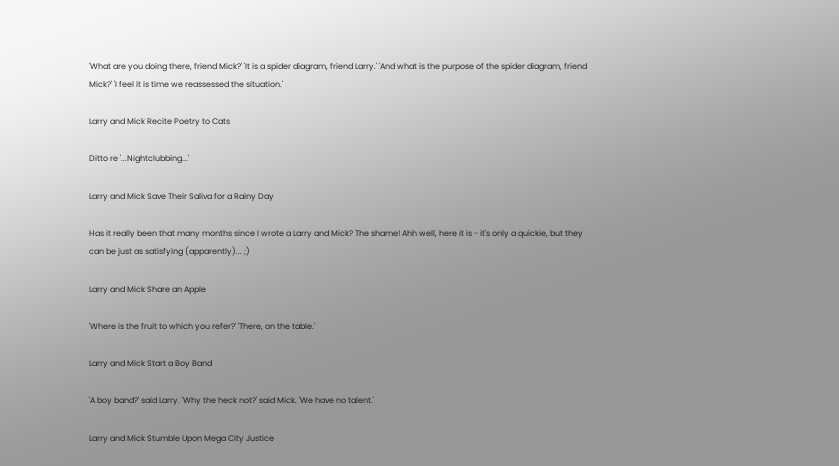'What are you doing there, friend Mick?' 'It is a spider diagram, friend Larry.' 'And what is the purpose of the spider diagram, friend Mick?' 'I feel it is time we reassessed the situation.'

Larry and Mick Recite Poetry to Cats

Ditto re '...Nightclubbing...'

Larry and Mick Save Their Saliva for a Rainy Day

Has it really been that many months since I wrote a Larry and Mick? The shame! Ahh well, here it is - it's only a quickie, but they can be just as satisfying (apparently)... ;)

Larry and Mick Share an Apple

'Where is the fruit to which you refer?' 'There, on the table.'

Larry and Mick Start a Boy Band

'A boy band?' said Larry. 'Why the heck not?' said Mick. 'We have no talent.'

Larry and Mick Stumble Upon Mega City Justice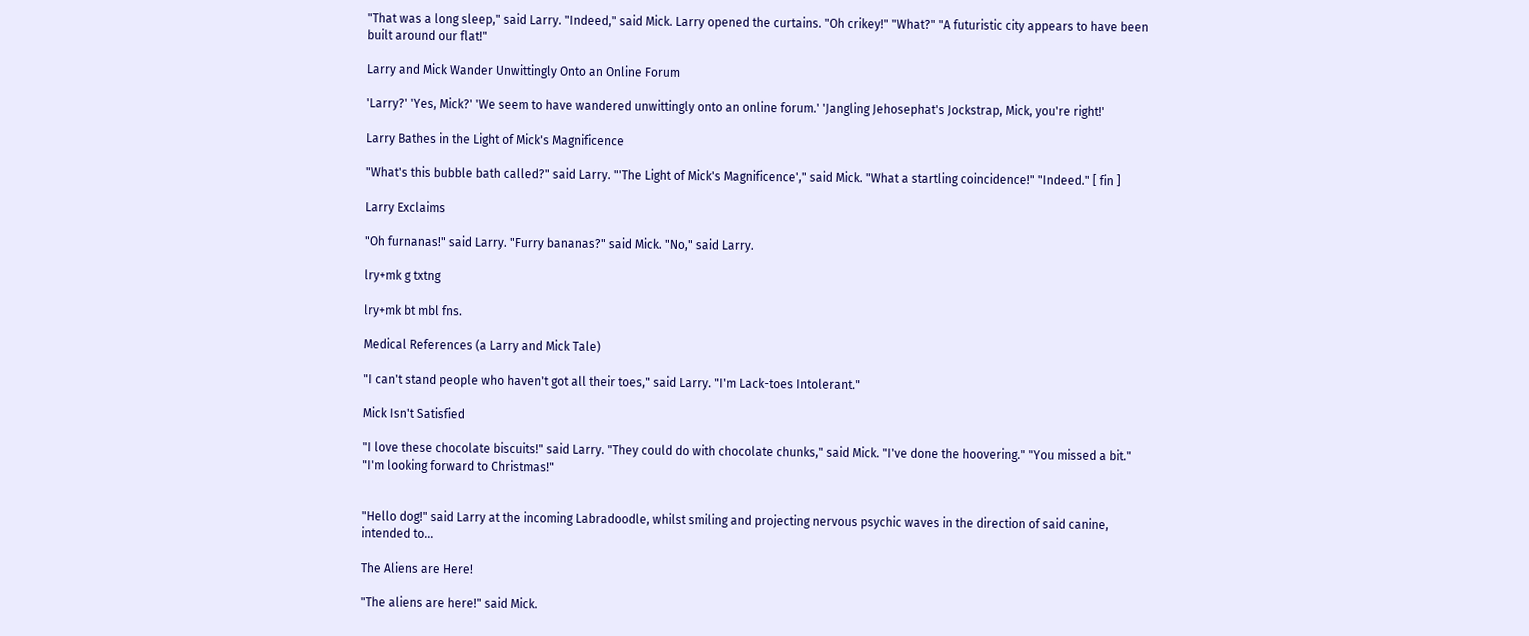"That was a long sleep," said Larry. "Indeed," said Mick. Larry opened the curtains. "Oh crikey!" "What?" "A futuristic city appears to have been built around our flat!"

Larry and Mick Wander Unwittingly Onto an Online Forum

'Larry?' 'Yes, Mick?' 'We seem to have wandered unwittingly onto an online forum.' 'Jangling Jehosephat's Jockstrap, Mick, you're right!'

Larry Bathes in the Light of Mick's Magnificence

"What's this bubble bath called?" said Larry. "'The Light of Mick's Magnificence'," said Mick. "What a startling coincidence!" "Indeed." [ fin ]

Larry Exclaims

"Oh furnanas!" said Larry. "Furry bananas?" said Mick. "No," said Larry.

lry+mk g txtng

lry+mk bt mbl fns.

Medical References (a Larry and Mick Tale)

"I can't stand people who haven't got all their toes," said Larry. "I'm Lack-toes Intolerant."

Mick Isn't Satisfied

"I love these chocolate biscuits!" said Larry. "They could do with chocolate chunks," said Mick. "I've done the hoovering." "You missed a bit." "I'm looking forward to Christmas!"


"Hello dog!" said Larry at the incoming Labradoodle, whilst smiling and projecting nervous psychic waves in the direction of said canine, intended to...

The Aliens are Here!

"The aliens are here!" said Mick.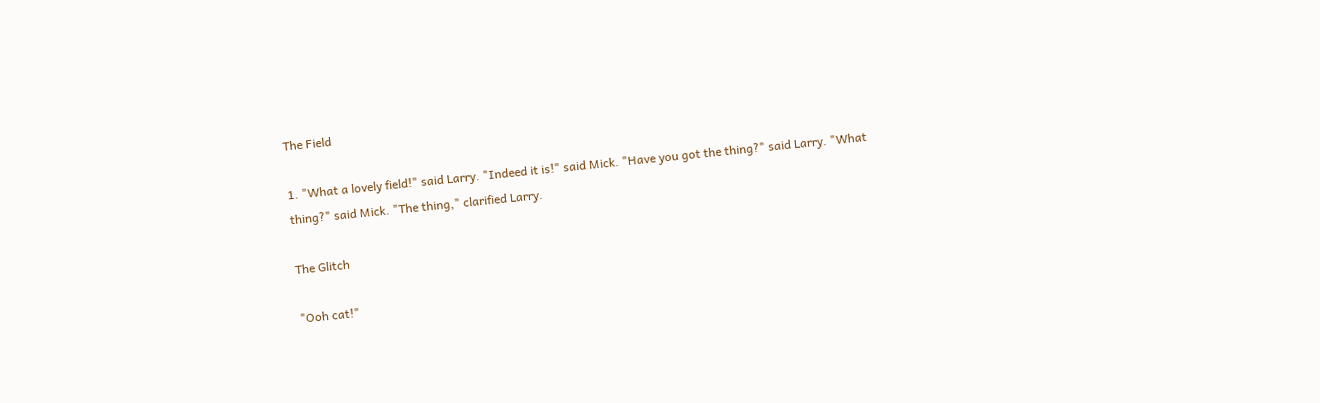The Field

1. "What a lovely field!" said Larry. "Indeed it is!" said Mick. "Have you got the thing?" said Larry. "What thing?" said Mick. "The thing," clarified Larry.

The Glitch

"Ooh cat!"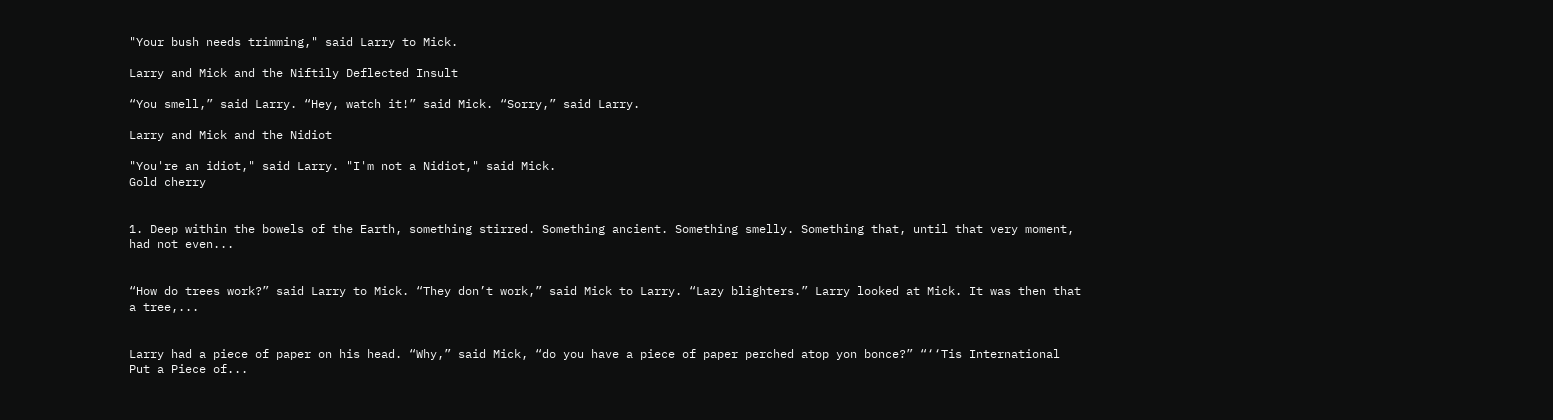"Your bush needs trimming," said Larry to Mick.

Larry and Mick and the Niftily Deflected Insult

“You smell,” said Larry. “Hey, watch it!” said Mick. “Sorry,” said Larry.

Larry and Mick and the Nidiot

"You're an idiot," said Larry. "I'm not a Nidiot," said Mick.
Gold cherry


1. Deep within the bowels of the Earth, something stirred. Something ancient. Something smelly. Something that, until that very moment, had not even...


“How do trees work?” said Larry to Mick. “They don’t work,” said Mick to Larry. “Lazy blighters.” Larry looked at Mick. It was then that a tree,...


Larry had a piece of paper on his head. “Why,” said Mick, “do you have a piece of paper perched atop yon bonce?” “‘‘Tis International Put a Piece of...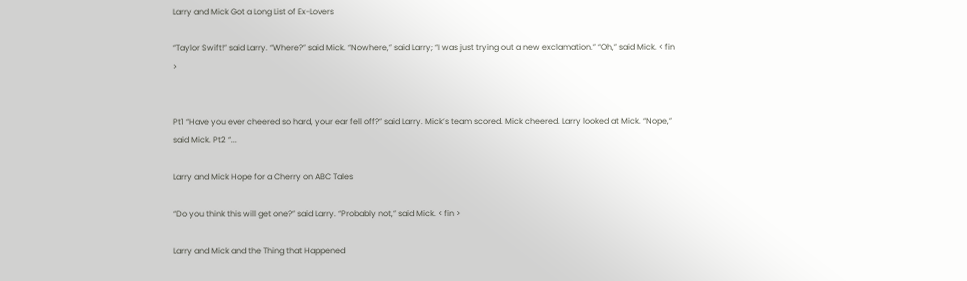Larry and Mick Got a Long List of Ex-Lovers

“Taylor Swift!” said Larry. “Where?” said Mick. “Nowhere,” said Larry; “I was just trying out a new exclamation.” “Oh,” said Mick. < fin >


Pt1 “Have you ever cheered so hard, your ear fell off?” said Larry. Mick’s team scored. Mick cheered. Larry looked at Mick. “Nope,” said Mick. Pt2 “...

Larry and Mick Hope for a Cherry on ABC Tales

“Do you think this will get one?” said Larry. “Probably not,” said Mick. < fin >

Larry and Mick and the Thing that Happened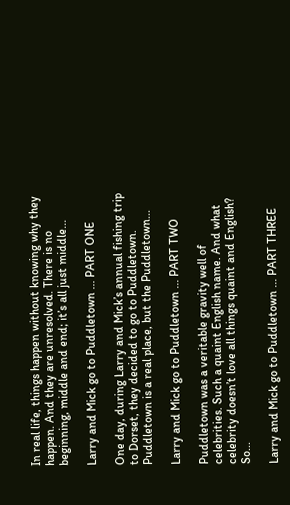In real life, things happen without knowing why they happen. And they are unresolved. There is no beginning, middle and end; it’s all just middle...

Larry and Mick go to Puddletown ... PART ONE

One day, during Larry and Mick’s annual fishing trip to Dorset, they decided to go to Puddletown. Puddletown is a real place, but the Puddletown...

Larry and Mick go to Puddletown ... PART TWO

Puddletown was a veritable gravity well of celebrities. Such a quaint English name. And what celebrity doesn’t love all things quaint and English? So...

Larry and Mick go to Puddletown ... PART THREE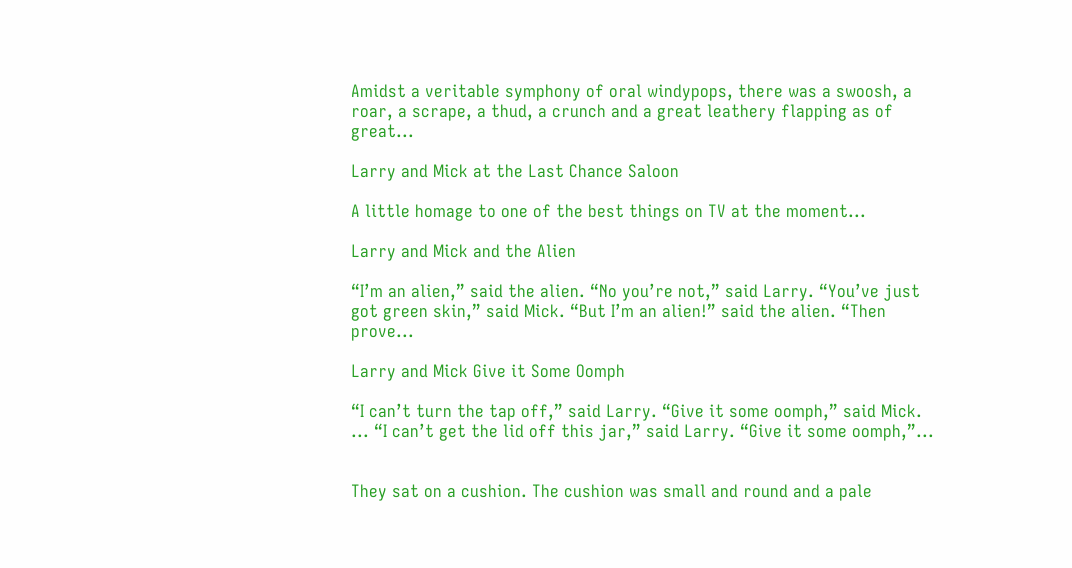Amidst a veritable symphony of oral windypops, there was a swoosh, a roar, a scrape, a thud, a crunch and a great leathery flapping as of great...

Larry and Mick at the Last Chance Saloon

A little homage to one of the best things on TV at the moment...

Larry and Mick and the Alien

“I’m an alien,” said the alien. “No you’re not,” said Larry. “You’ve just got green skin,” said Mick. “But I’m an alien!” said the alien. “Then prove...

Larry and Mick Give it Some Oomph

“I can’t turn the tap off,” said Larry. “Give it some oomph,” said Mick. ... “I can’t get the lid off this jar,” said Larry. “Give it some oomph,”...


They sat on a cushion. The cushion was small and round and a pale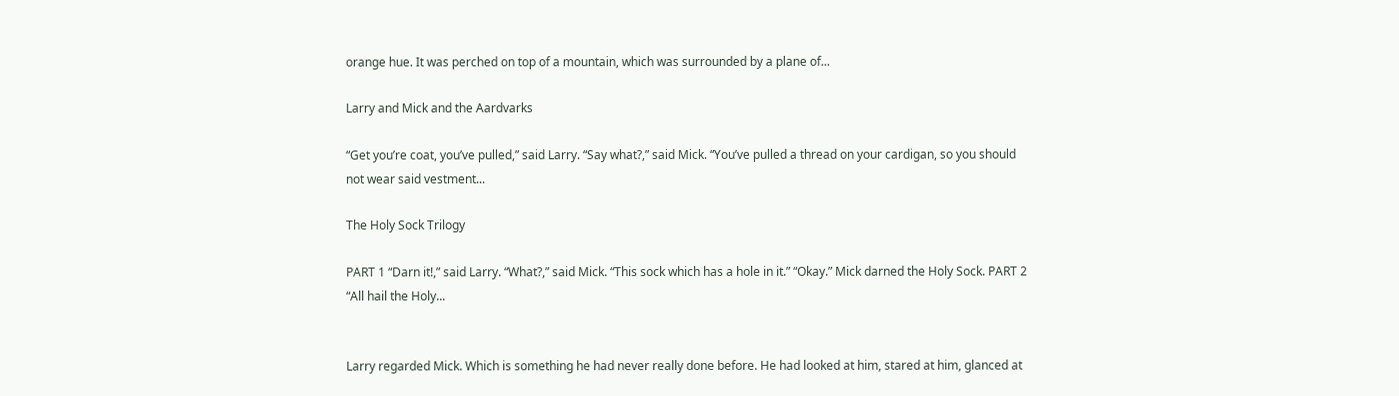orange hue. It was perched on top of a mountain, which was surrounded by a plane of...

Larry and Mick and the Aardvarks

“Get you’re coat, you’ve pulled,” said Larry. “Say what?,” said Mick. “You’ve pulled a thread on your cardigan, so you should not wear said vestment...

The Holy Sock Trilogy

PART 1 “Darn it!,” said Larry. “What?,” said Mick. “This sock which has a hole in it.” “Okay.” Mick darned the Holy Sock. PART 2 “All hail the Holy...


Larry regarded Mick. Which is something he had never really done before. He had looked at him, stared at him, glanced at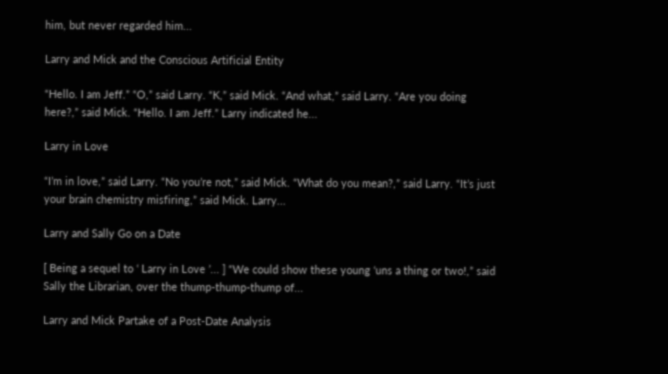him, but never regarded him...

Larry and Mick and the Conscious Artificial Entity

“Hello. I am Jeff.” “O,” said Larry. “K,” said Mick. “And what,” said Larry. “Are you doing here?,” said Mick. “Hello. I am Jeff.” Larry indicated he...

Larry in Love

“I’m in love,” said Larry. “No you’re not,” said Mick. “What do you mean?,” said Larry. “It’s just your brain chemistry misfiring,” said Mick. Larry...

Larry and Sally Go on a Date

[ Being a sequel to ‘ Larry in Love ’... ] “We could show these young ‘uns a thing or two!,” said Sally the Librarian, over the thump-thump-thump of...

Larry and Mick Partake of a Post-Date Analysis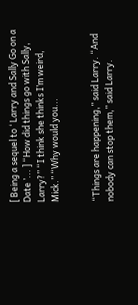[ Being a sequel to ‘ Larry and Sally Go on a Date ’... ] “How did things go with Sally, Larry?” “I think she thinks I’m weird, Mick.” “Why would you...


“Things are happening,” said Larry. “And nobody can stop them,” said Larry.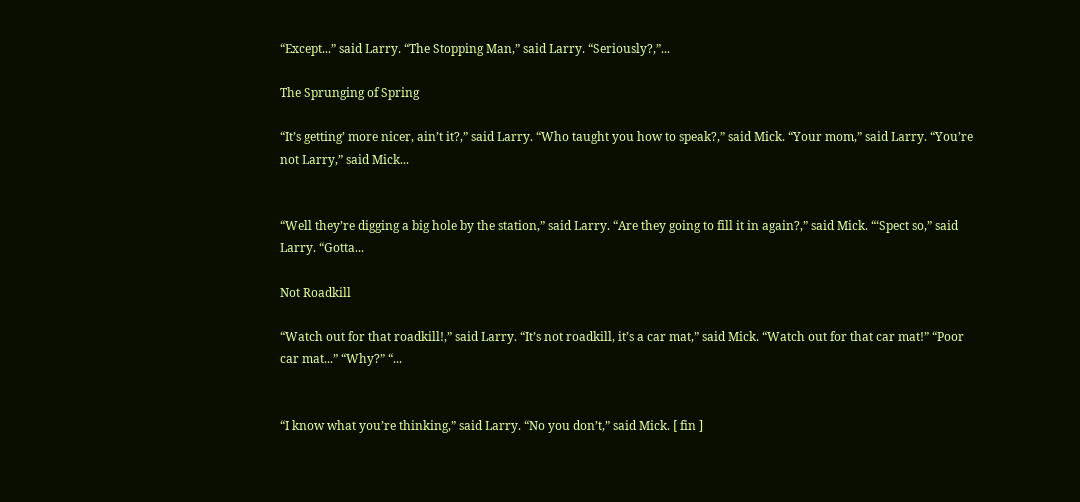“Except...” said Larry. “The Stopping Man,” said Larry. “Seriously?,”...

The Sprunging of Spring

“It’s getting’ more nicer, ain’t it?,” said Larry. “Who taught you how to speak?,” said Mick. “Your mom,” said Larry. “You’re not Larry,” said Mick...


“Well they’re digging a big hole by the station,” said Larry. “Are they going to fill it in again?,” said Mick. “‘Spect so,” said Larry. “Gotta...

Not Roadkill

“Watch out for that roadkill!,” said Larry. “It’s not roadkill, it’s a car mat,” said Mick. “Watch out for that car mat!” “Poor car mat...” “Why?” “...


“I know what you’re thinking,” said Larry. “No you don’t,” said Mick. [ fin ]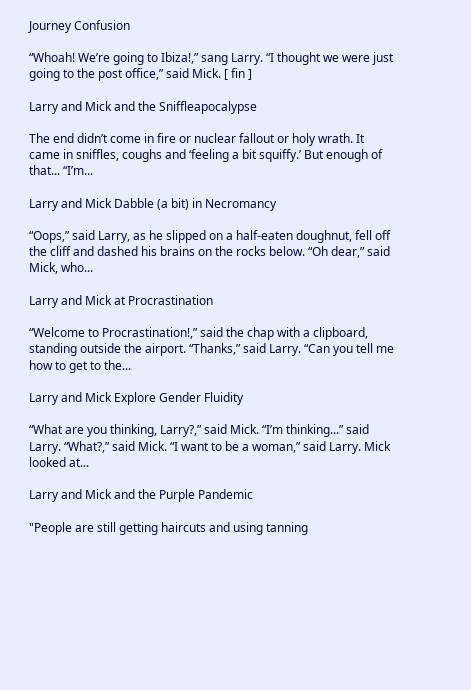Journey Confusion

“Whoah! We’re going to Ibiza!,” sang Larry. “I thought we were just going to the post office,” said Mick. [ fin ]

Larry and Mick and the Sniffleapocalypse

The end didn’t come in fire or nuclear fallout or holy wrath. It came in sniffles, coughs and ‘feeling a bit squiffy.’ But enough of that... “I’m...

Larry and Mick Dabble (a bit) in Necromancy

“Oops,” said Larry, as he slipped on a half-eaten doughnut, fell off the cliff and dashed his brains on the rocks below. “Oh dear,” said Mick, who...

Larry and Mick at Procrastination

“Welcome to Procrastination!,” said the chap with a clipboard, standing outside the airport. “Thanks,” said Larry. “Can you tell me how to get to the...

Larry and Mick Explore Gender Fluidity

“What are you thinking, Larry?,” said Mick. “I’m thinking...” said Larry. “What?,” said Mick. “I want to be a woman,” said Larry. Mick looked at...

Larry and Mick and the Purple Pandemic

"People are still getting haircuts and using tanning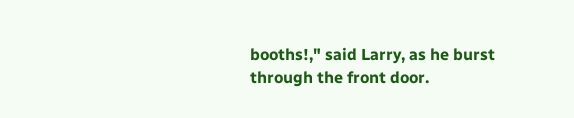booths!," said Larry, as he burst through the front door.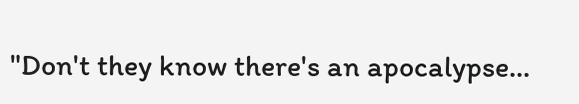"Don't they know there's an apocalypse...